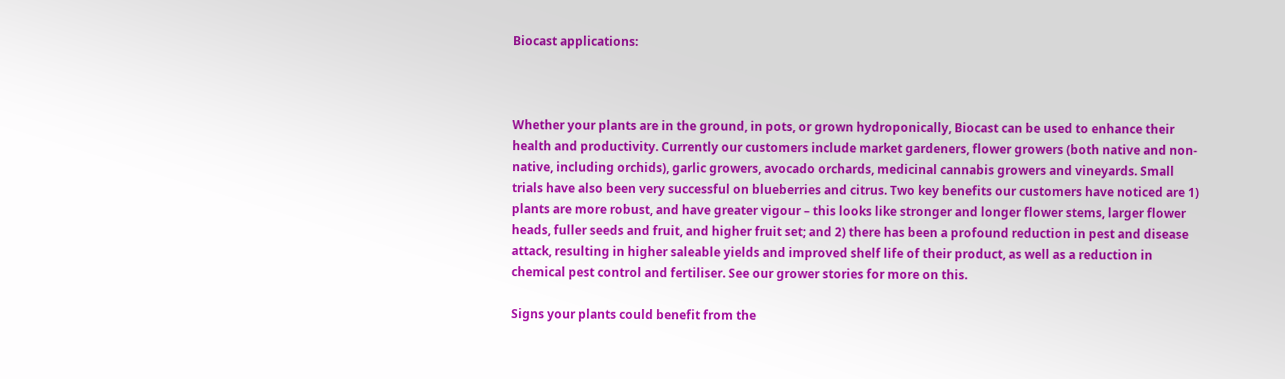Biocast applications:



Whether your plants are in the ground, in pots, or grown hydroponically, Biocast can be used to enhance their health and productivity. Currently our customers include market gardeners, flower growers (both native and non-native, including orchids), garlic growers, avocado orchards, medicinal cannabis growers and vineyards. Small trials have also been very successful on blueberries and citrus. Two key benefits our customers have noticed are 1) plants are more robust, and have greater vigour – this looks like stronger and longer flower stems, larger flower heads, fuller seeds and fruit, and higher fruit set; and 2) there has been a profound reduction in pest and disease attack, resulting in higher saleable yields and improved shelf life of their product, as well as a reduction in chemical pest control and fertiliser. See our grower stories for more on this.

Signs your plants could benefit from the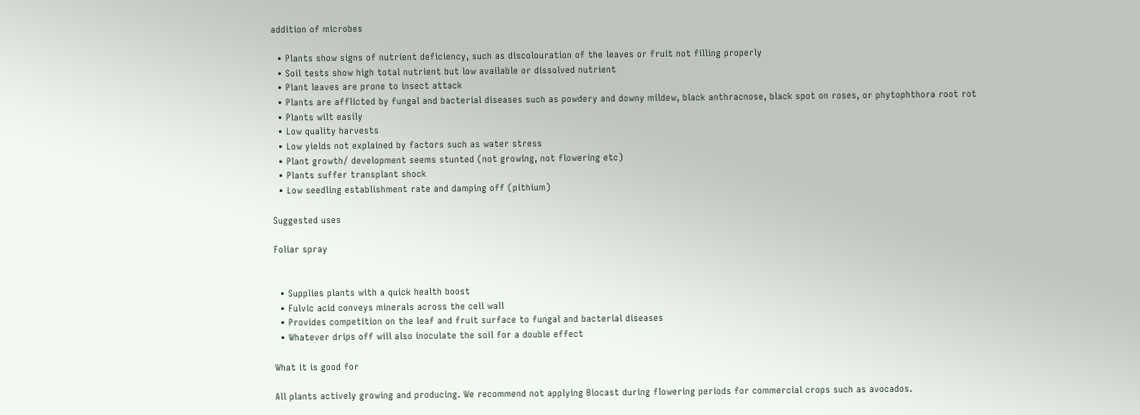addition of microbes

  • Plants show signs of nutrient deficiency, such as discolouration of the leaves or fruit not filling properly
  • Soil tests show high total nutrient but low available or dissolved nutrient
  • Plant leaves are prone to insect attack
  • Plants are afflicted by fungal and bacterial diseases such as powdery and downy mildew, black anthracnose, black spot on roses, or phytophthora root rot
  • Plants wilt easily
  • Low quality harvests
  • Low yields not explained by factors such as water stress
  • Plant growth/ development seems stunted (not growing, not flowering etc)
  • Plants suffer transplant shock
  • Low seedling establishment rate and damping off (pithium)

Suggested uses

Foliar spray


  • Supplies plants with a quick health boost
  • Fulvic acid conveys minerals across the cell wall
  • Provides competition on the leaf and fruit surface to fungal and bacterial diseases
  • Whatever drips off will also inoculate the soil for a double effect

What it is good for

All plants actively growing and producing. We recommend not applying Biocast during flowering periods for commercial crops such as avocados.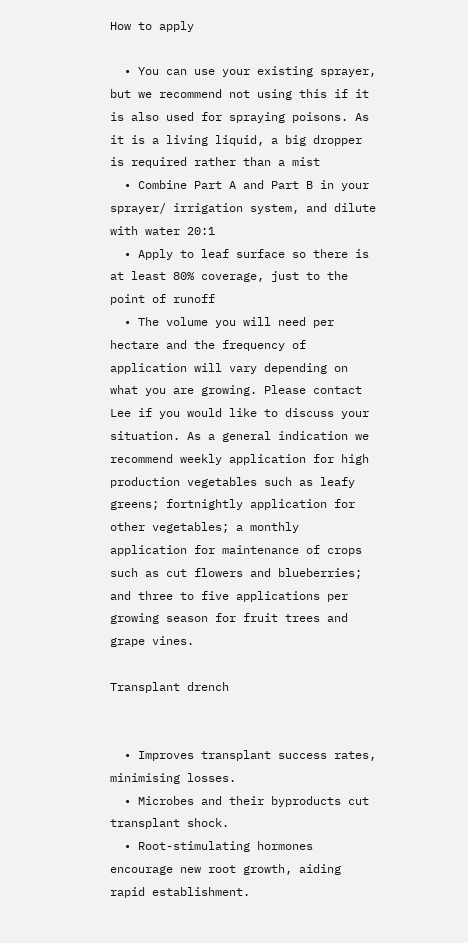How to apply

  • You can use your existing sprayer, but we recommend not using this if it is also used for spraying poisons. As it is a living liquid, a big dropper is required rather than a mist
  • Combine Part A and Part B in your sprayer/ irrigation system, and dilute with water 20:1
  • Apply to leaf surface so there is at least 80% coverage, just to the point of runoff
  • The volume you will need per hectare and the frequency of application will vary depending on what you are growing. Please contact Lee if you would like to discuss your situation. As a general indication we recommend weekly application for high production vegetables such as leafy greens; fortnightly application for other vegetables; a monthly application for maintenance of crops such as cut flowers and blueberries; and three to five applications per growing season for fruit trees and grape vines.

Transplant drench


  • Improves transplant success rates, minimising losses.
  • Microbes and their byproducts cut transplant shock.
  • Root-stimulating hormones encourage new root growth, aiding rapid establishment.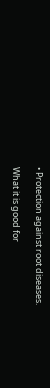• Protection against root diseases.

What it is good for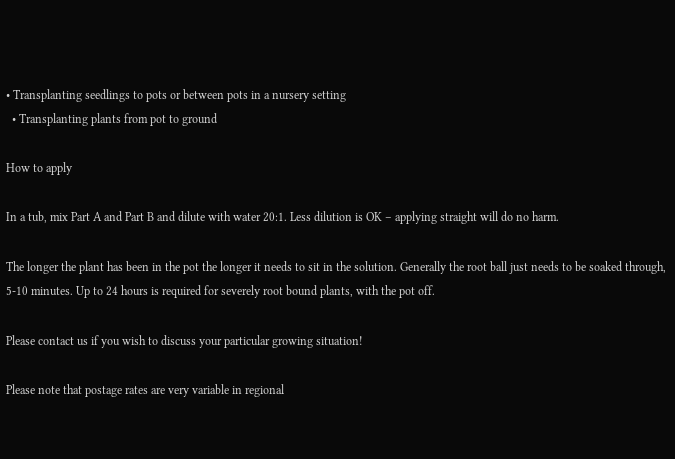• Transplanting seedlings to pots or between pots in a nursery setting
  • Transplanting plants from pot to ground

How to apply

In a tub, mix Part A and Part B and dilute with water 20:1. Less dilution is OK – applying straight will do no harm.

The longer the plant has been in the pot the longer it needs to sit in the solution. Generally the root ball just needs to be soaked through, 5-10 minutes. Up to 24 hours is required for severely root bound plants, with the pot off.

Please contact us if you wish to discuss your particular growing situation!

Please note that postage rates are very variable in regional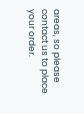areas, so please contact us to place your order.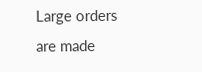Large orders are made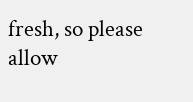fresh, so please allow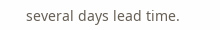several days lead time.